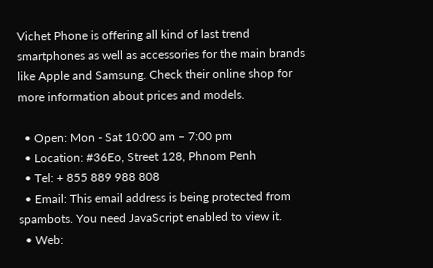Vichet Phone is offering all kind of last trend smartphones as well as accessories for the main brands like Apple and Samsung. Check their online shop for more information about prices and models.

  • Open: Mon - Sat 10:00 am – 7:00 pm
  • Location: #36Eo, Street 128, Phnom Penh
  • Tel: + 855 889 988 808
  • Email: This email address is being protected from spambots. You need JavaScript enabled to view it.
  • Web: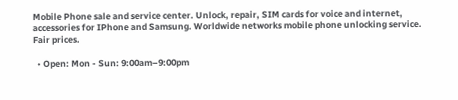Mobile Phone sale and service center. Unlock, repair, SIM cards for voice and internet, accessories for IPhone and Samsung. Worldwide networks mobile phone unlocking service. Fair prices.

  • Open: Mon - Sun: 9:00am–9:00pm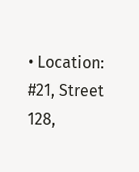• Location: #21, Street 128,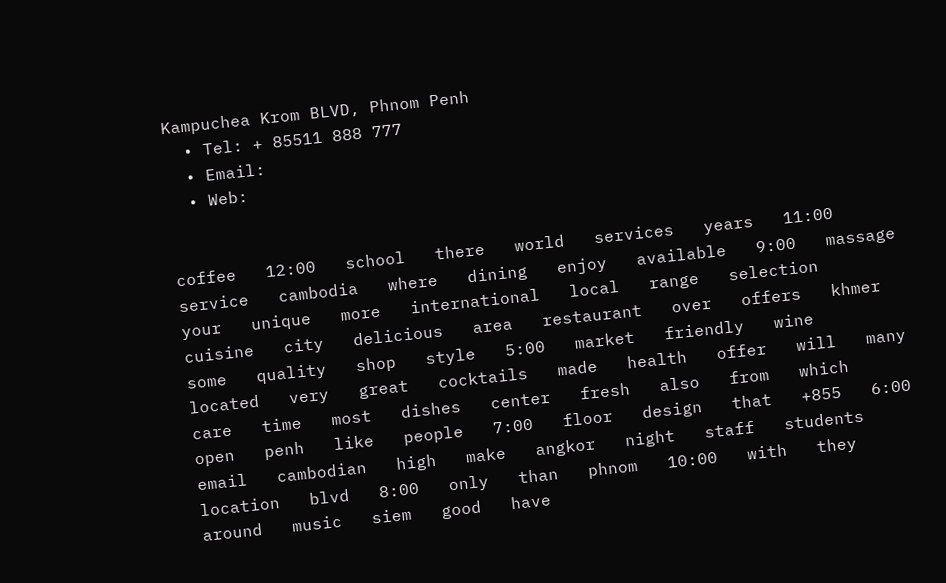Kampuchea Krom BLVD, Phnom Penh
  • Tel: + 85511 888 777
  • Email:
  • Web:


coffee   12:00   school   there   world   services   years   11:00   service   cambodia   where   dining   enjoy   available   9:00   massage   your   unique   more   international   local   range   selection   cuisine   city   delicious   area   restaurant   over   offers   khmer   some   quality   shop   style   5:00   market   friendly   wine   located   very   great   cocktails   made   health   offer   will   many   care   time   most   dishes   center   fresh   also   from   which   open   penh   like   people   7:00   floor   design   that   +855   6:00   email   cambodian   high   make   angkor   night   staff   students   location   blvd   8:00   only   than   phnom   10:00   with   they   around   music   siem   good   have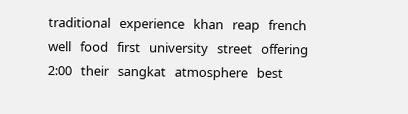traditional   experience   khan   reap   french   well   food   first   university   street   offering   2:00   their   sangkat   atmosphere   best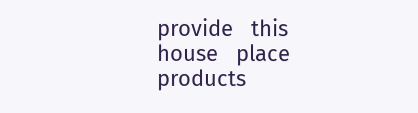provide   this   house   place   products